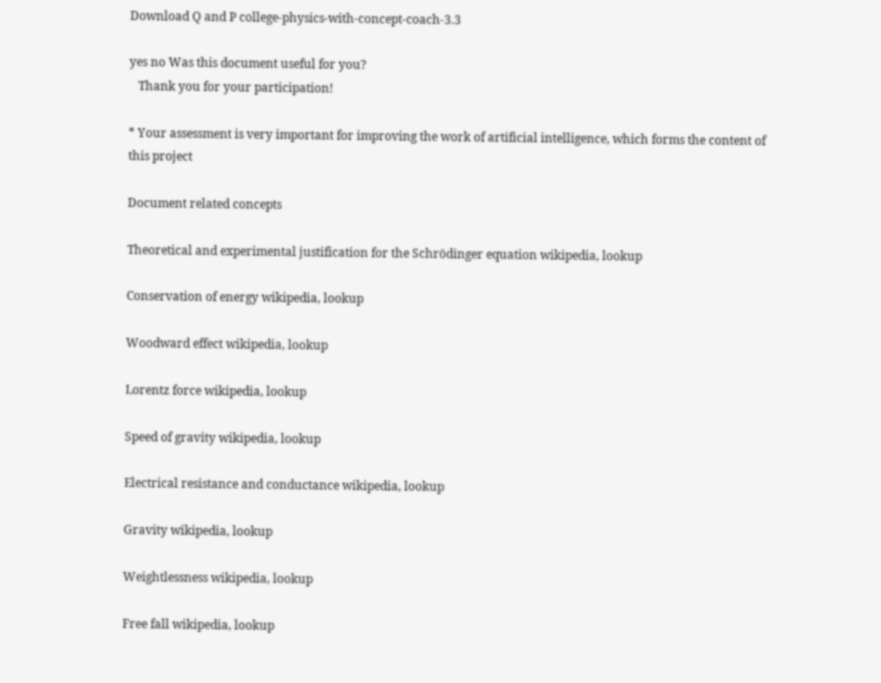Download Q and P college-physics-with-concept-coach-3.3

yes no Was this document useful for you?
   Thank you for your participation!

* Your assessment is very important for improving the work of artificial intelligence, which forms the content of this project

Document related concepts

Theoretical and experimental justification for the Schrödinger equation wikipedia, lookup

Conservation of energy wikipedia, lookup

Woodward effect wikipedia, lookup

Lorentz force wikipedia, lookup

Speed of gravity wikipedia, lookup

Electrical resistance and conductance wikipedia, lookup

Gravity wikipedia, lookup

Weightlessness wikipedia, lookup

Free fall wikipedia, lookup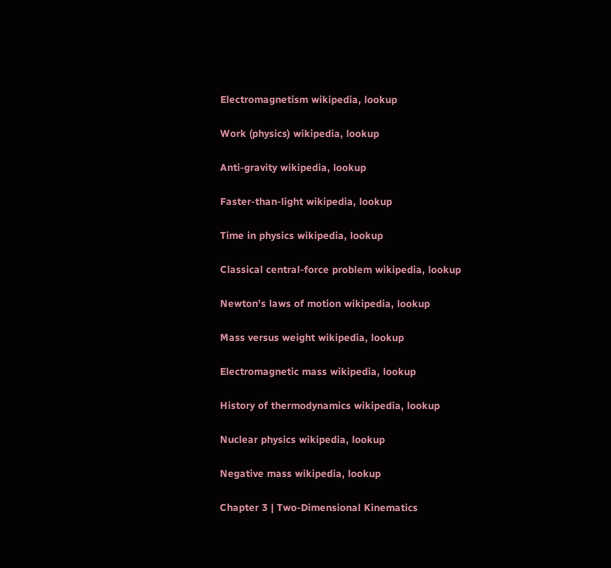Electromagnetism wikipedia, lookup

Work (physics) wikipedia, lookup

Anti-gravity wikipedia, lookup

Faster-than-light wikipedia, lookup

Time in physics wikipedia, lookup

Classical central-force problem wikipedia, lookup

Newton's laws of motion wikipedia, lookup

Mass versus weight wikipedia, lookup

Electromagnetic mass wikipedia, lookup

History of thermodynamics wikipedia, lookup

Nuclear physics wikipedia, lookup

Negative mass wikipedia, lookup

Chapter 3 | Two-Dimensional Kinematics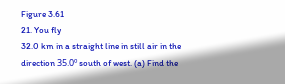Figure 3.61
21. You fly
32.0 km in a straight line in still air in the
direction 35.0º south of west. (a) Find the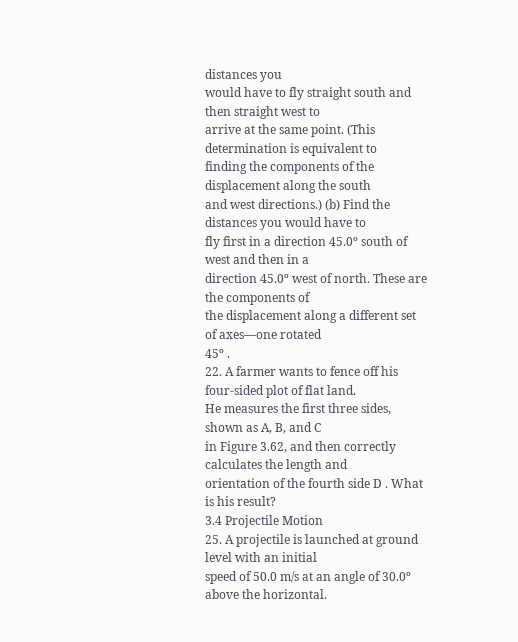distances you
would have to fly straight south and then straight west to
arrive at the same point. (This determination is equivalent to
finding the components of the displacement along the south
and west directions.) (b) Find the distances you would have to
fly first in a direction 45.0º south of west and then in a
direction 45.0º west of north. These are the components of
the displacement along a different set of axes—one rotated
45º .
22. A farmer wants to fence off his four-sided plot of flat land.
He measures the first three sides, shown as A, B, and C
in Figure 3.62, and then correctly calculates the length and
orientation of the fourth side D . What is his result?
3.4 Projectile Motion
25. A projectile is launched at ground level with an initial
speed of 50.0 m/s at an angle of 30.0º above the horizontal.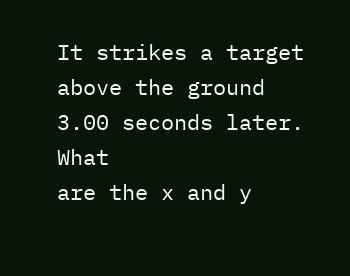It strikes a target above the ground 3.00 seconds later. What
are the x and y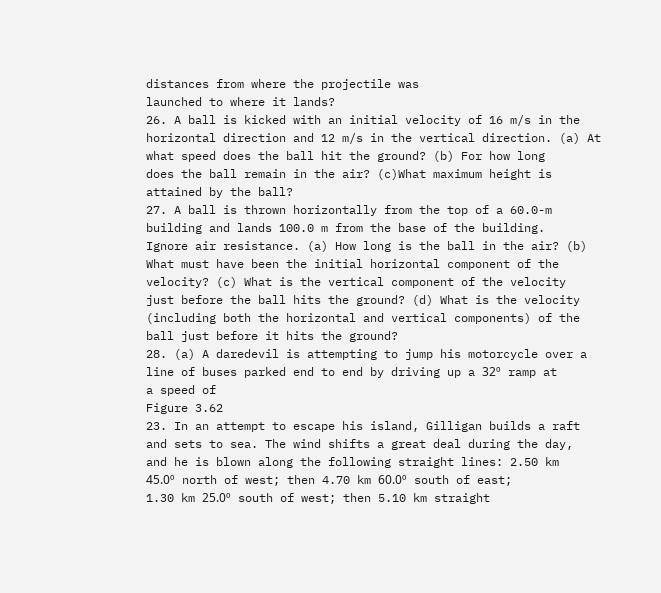distances from where the projectile was
launched to where it lands?
26. A ball is kicked with an initial velocity of 16 m/s in the
horizontal direction and 12 m/s in the vertical direction. (a) At
what speed does the ball hit the ground? (b) For how long
does the ball remain in the air? (c)What maximum height is
attained by the ball?
27. A ball is thrown horizontally from the top of a 60.0-m
building and lands 100.0 m from the base of the building.
Ignore air resistance. (a) How long is the ball in the air? (b)
What must have been the initial horizontal component of the
velocity? (c) What is the vertical component of the velocity
just before the ball hits the ground? (d) What is the velocity
(including both the horizontal and vertical components) of the
ball just before it hits the ground?
28. (a) A daredevil is attempting to jump his motorcycle over a
line of buses parked end to end by driving up a 32º ramp at
a speed of
Figure 3.62
23. In an attempt to escape his island, Gilligan builds a raft
and sets to sea. The wind shifts a great deal during the day,
and he is blown along the following straight lines: 2.50 km
45.0º north of west; then 4.70 km 60.0º south of east;
1.30 km 25.0º south of west; then 5.10 km straight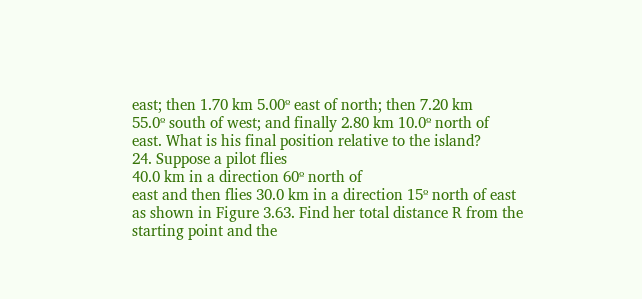east; then 1.70 km 5.00º east of north; then 7.20 km
55.0º south of west; and finally 2.80 km 10.0º north of
east. What is his final position relative to the island?
24. Suppose a pilot flies
40.0 km in a direction 60º north of
east and then flies 30.0 km in a direction 15º north of east
as shown in Figure 3.63. Find her total distance R from the
starting point and the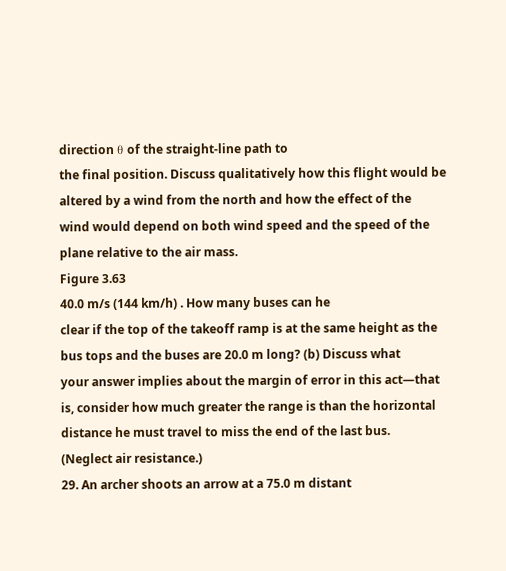direction θ of the straight-line path to
the final position. Discuss qualitatively how this flight would be
altered by a wind from the north and how the effect of the
wind would depend on both wind speed and the speed of the
plane relative to the air mass.
Figure 3.63
40.0 m/s (144 km/h) . How many buses can he
clear if the top of the takeoff ramp is at the same height as the
bus tops and the buses are 20.0 m long? (b) Discuss what
your answer implies about the margin of error in this act—that
is, consider how much greater the range is than the horizontal
distance he must travel to miss the end of the last bus.
(Neglect air resistance.)
29. An archer shoots an arrow at a 75.0 m distant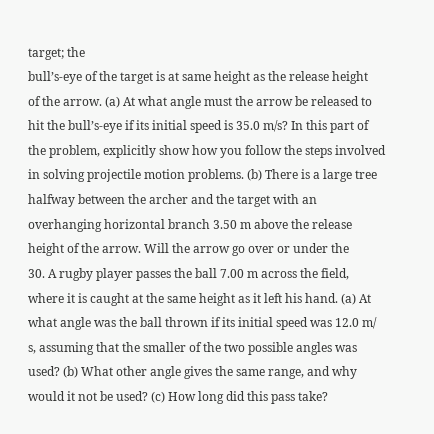target; the
bull’s-eye of the target is at same height as the release height
of the arrow. (a) At what angle must the arrow be released to
hit the bull’s-eye if its initial speed is 35.0 m/s? In this part of
the problem, explicitly show how you follow the steps involved
in solving projectile motion problems. (b) There is a large tree
halfway between the archer and the target with an
overhanging horizontal branch 3.50 m above the release
height of the arrow. Will the arrow go over or under the
30. A rugby player passes the ball 7.00 m across the field,
where it is caught at the same height as it left his hand. (a) At
what angle was the ball thrown if its initial speed was 12.0 m/
s, assuming that the smaller of the two possible angles was
used? (b) What other angle gives the same range, and why
would it not be used? (c) How long did this pass take?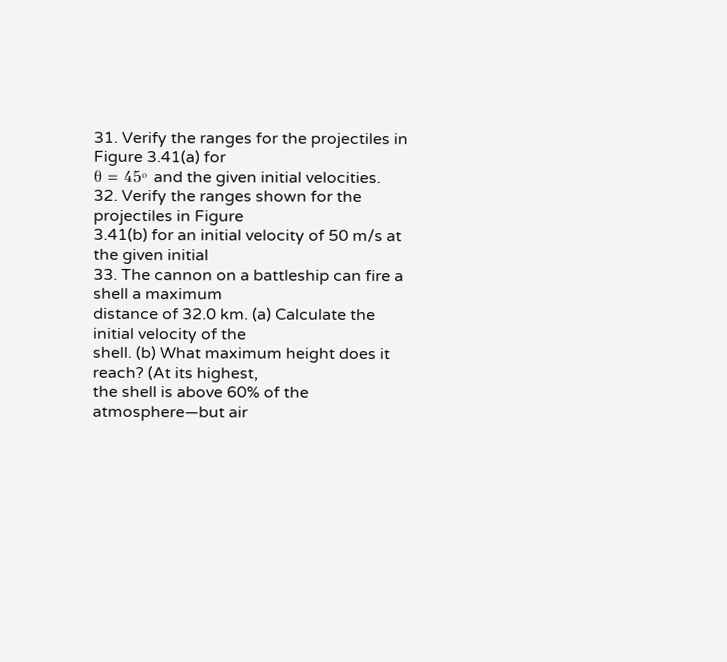31. Verify the ranges for the projectiles in Figure 3.41(a) for
θ = 45º and the given initial velocities.
32. Verify the ranges shown for the projectiles in Figure
3.41(b) for an initial velocity of 50 m/s at the given initial
33. The cannon on a battleship can fire a shell a maximum
distance of 32.0 km. (a) Calculate the initial velocity of the
shell. (b) What maximum height does it reach? (At its highest,
the shell is above 60% of the atmosphere—but air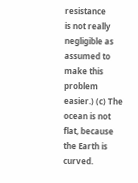resistance
is not really negligible as assumed to make this problem
easier.) (c) The ocean is not flat, because the Earth is curved.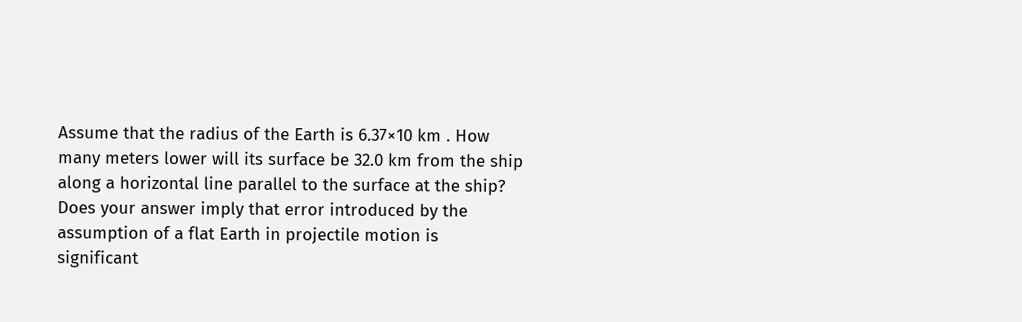Assume that the radius of the Earth is 6.37×10 km . How
many meters lower will its surface be 32.0 km from the ship
along a horizontal line parallel to the surface at the ship?
Does your answer imply that error introduced by the
assumption of a flat Earth in projectile motion is significant